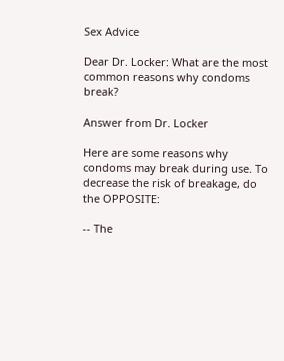Sex Advice

Dear Dr. Locker: What are the most common reasons why condoms break?

Answer from Dr. Locker

Here are some reasons why condoms may break during use. To decrease the risk of breakage, do the OPPOSITE:

-- The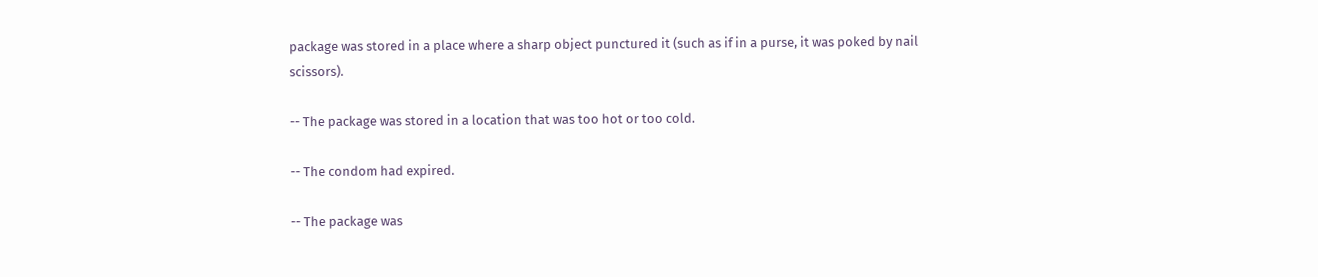package was stored in a place where a sharp object punctured it (such as if in a purse, it was poked by nail scissors).

-- The package was stored in a location that was too hot or too cold.

-- The condom had expired.

-- The package was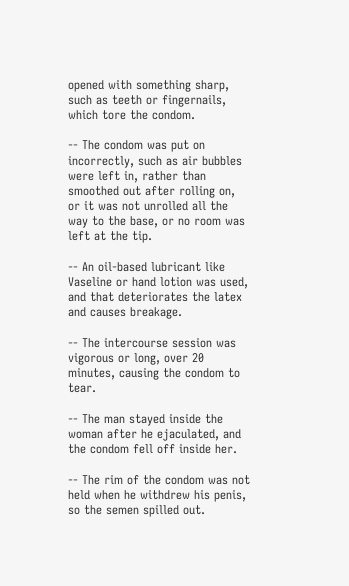opened with something sharp, such as teeth or fingernails, which tore the condom.

-- The condom was put on incorrectly, such as air bubbles were left in, rather than smoothed out after rolling on, or it was not unrolled all the way to the base, or no room was left at the tip.

-- An oil-based lubricant like Vaseline or hand lotion was used, and that deteriorates the latex and causes breakage.

-- The intercourse session was vigorous or long, over 20 minutes, causing the condom to tear.

-- The man stayed inside the woman after he ejaculated, and the condom fell off inside her.

-- The rim of the condom was not held when he withdrew his penis, so the semen spilled out.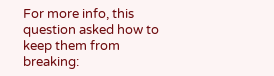For more info, this question asked how to keep them from breaking: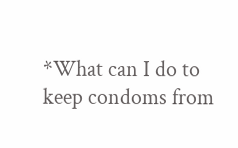*What can I do to keep condoms from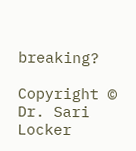breaking?

Copyright © Dr. Sari Locker